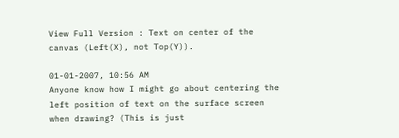View Full Version : Text on center of the canvas (Left(X), not Top(Y)).

01-01-2007, 10:56 AM
Anyone know how I might go about centering the left position of text on the surface screen when drawing? (This is just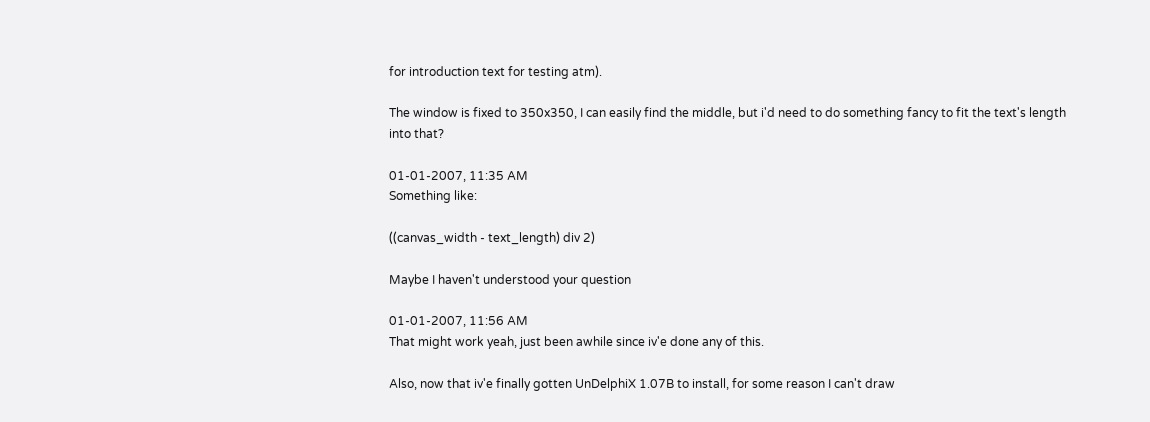for introduction text for testing atm).

The window is fixed to 350x350, I can easily find the middle, but i'd need to do something fancy to fit the text's length into that?

01-01-2007, 11:35 AM
Something like:

((canvas_width - text_length) div 2)

Maybe I haven't understood your question

01-01-2007, 11:56 AM
That might work yeah, just been awhile since iv'e done any of this.

Also, now that iv'e finally gotten UnDelphiX 1.07B to install, for some reason I can't draw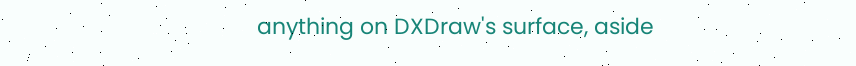anything on DXDraw's surface, aside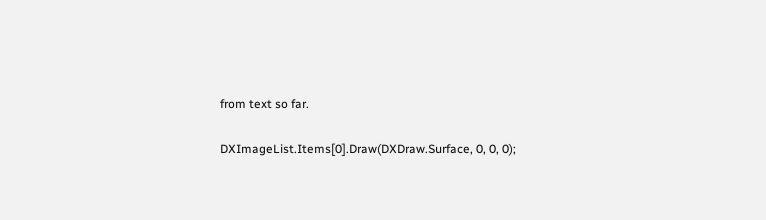from text so far.


DXImageList.Items[0].Draw(DXDraw.Surface, 0, 0, 0);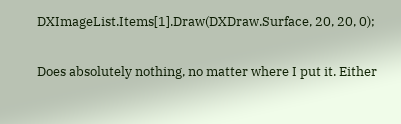DXImageList.Items[1].Draw(DXDraw.Surface, 20, 20, 0);

Does absolutely nothing, no matter where I put it. Either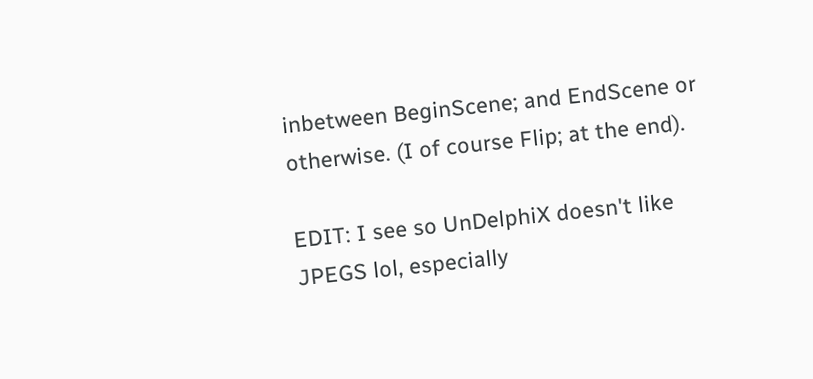inbetween BeginScene; and EndScene or otherwise. (I of course Flip; at the end).

EDIT: I see so UnDelphiX doesn't like JPEGS lol, especially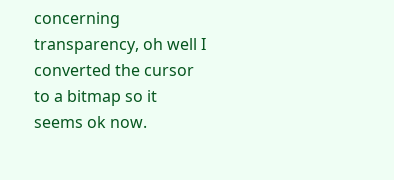concerning transparency, oh well I converted the cursor to a bitmap so it seems ok now.